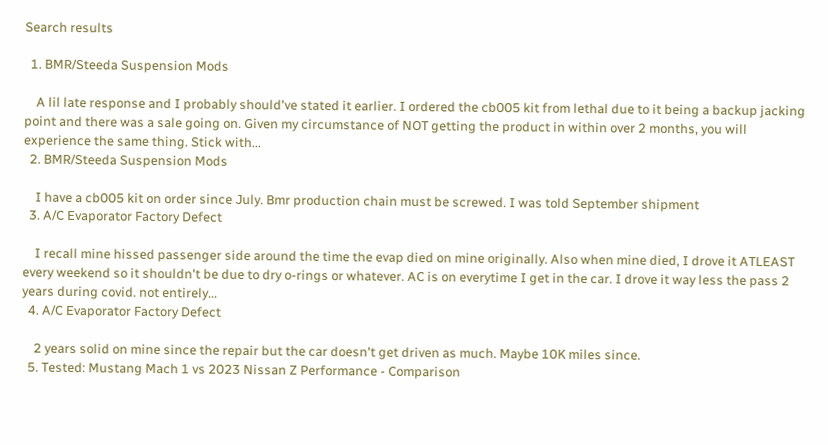Search results

  1. BMR/Steeda Suspension Mods

    A lil late response and I probably should've stated it earlier. I ordered the cb005 kit from lethal due to it being a backup jacking point and there was a sale going on. Given my circumstance of NOT getting the product in within over 2 months, you will experience the same thing. Stick with...
  2. BMR/Steeda Suspension Mods

    I have a cb005 kit on order since July. Bmr production chain must be screwed. I was told September shipment
  3. A/C Evaporator Factory Defect

    I recall mine hissed passenger side around the time the evap died on mine originally. Also when mine died, I drove it ATLEAST every weekend so it shouldn't be due to dry o-rings or whatever. AC is on everytime I get in the car. I drove it way less the pass 2 years during covid. not entirely...
  4. A/C Evaporator Factory Defect

    2 years solid on mine since the repair but the car doesn't get driven as much. Maybe 10K miles since.
  5. Tested: Mustang Mach 1 vs 2023 Nissan Z Performance - Comparison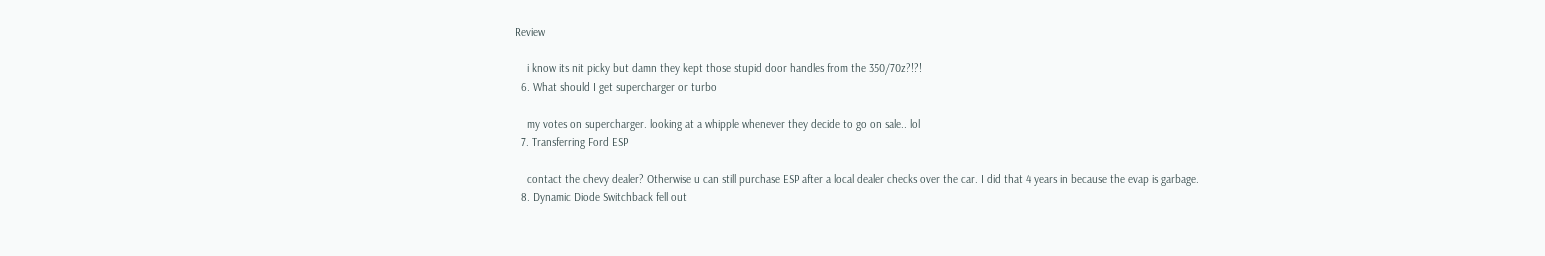Review

    i know its nit picky but damn they kept those stupid door handles from the 350/70z?!?!
  6. What should I get supercharger or turbo

    my votes on supercharger. looking at a whipple whenever they decide to go on sale.. lol
  7. Transferring Ford ESP

    contact the chevy dealer? Otherwise u can still purchase ESP after a local dealer checks over the car. I did that 4 years in because the evap is garbage.
  8. Dynamic Diode Switchback fell out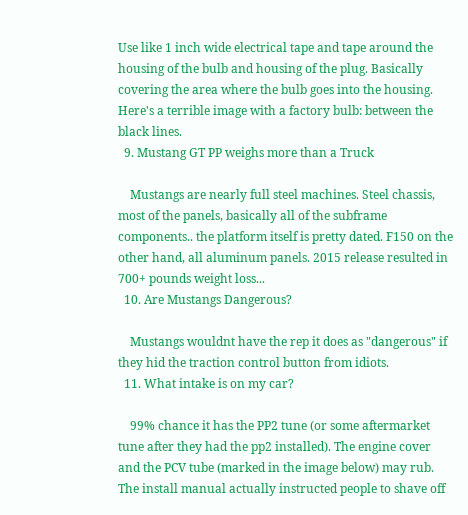Use like 1 inch wide electrical tape and tape around the housing of the bulb and housing of the plug. Basically covering the area where the bulb goes into the housing. Here's a terrible image with a factory bulb: between the black lines.
  9. Mustang GT PP weighs more than a Truck

    Mustangs are nearly full steel machines. Steel chassis, most of the panels, basically all of the subframe components.. the platform itself is pretty dated. F150 on the other hand, all aluminum panels. 2015 release resulted in 700+ pounds weight loss...
  10. Are Mustangs Dangerous?

    Mustangs wouldnt have the rep it does as "dangerous" if they hid the traction control button from idiots.
  11. What intake is on my car?

    99% chance it has the PP2 tune (or some aftermarket tune after they had the pp2 installed). The engine cover and the PCV tube (marked in the image below) may rub. The install manual actually instructed people to shave off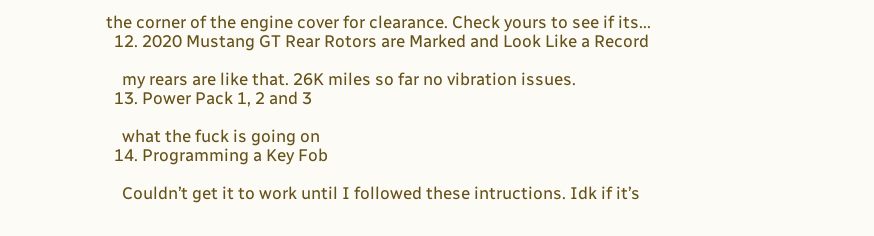the corner of the engine cover for clearance. Check yours to see if its...
  12. 2020 Mustang GT Rear Rotors are Marked and Look Like a Record

    my rears are like that. 26K miles so far no vibration issues.
  13. Power Pack 1, 2 and 3

    what the fuck is going on
  14. Programming a Key Fob

    Couldn’t get it to work until I followed these intructions. Idk if it’s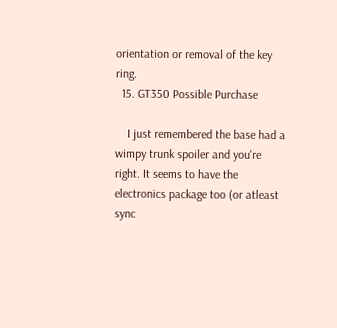orientation or removal of the key ring.
  15. GT350 Possible Purchase

    I just remembered the base had a wimpy trunk spoiler and you're right. It seems to have the electronics package too (or atleast sync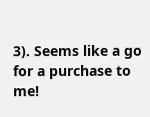3). Seems like a go for a purchase to me!